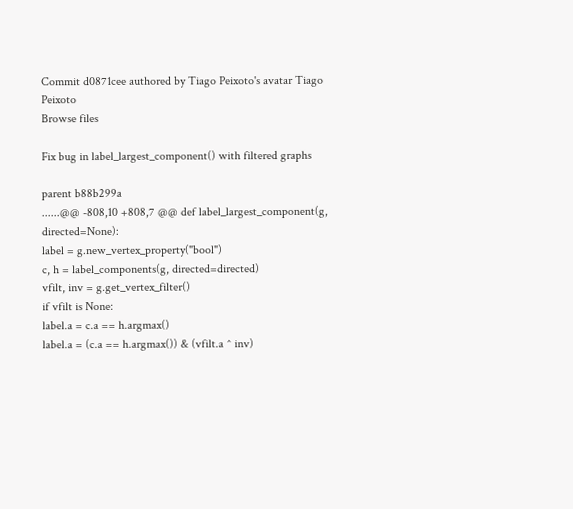Commit d0871cee authored by Tiago Peixoto's avatar Tiago Peixoto
Browse files

Fix bug in label_largest_component() with filtered graphs

parent b88b299a
......@@ -808,10 +808,7 @@ def label_largest_component(g, directed=None):
label = g.new_vertex_property("bool")
c, h = label_components(g, directed=directed)
vfilt, inv = g.get_vertex_filter()
if vfilt is None:
label.a = c.a == h.argmax()
label.a = (c.a == h.argmax()) & (vfilt.a ^ inv)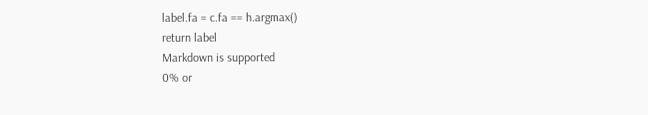label.fa = c.fa == h.argmax()
return label
Markdown is supported
0% or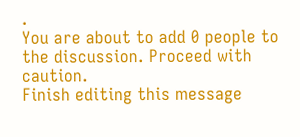.
You are about to add 0 people to the discussion. Proceed with caution.
Finish editing this message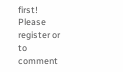first!
Please register or to comment